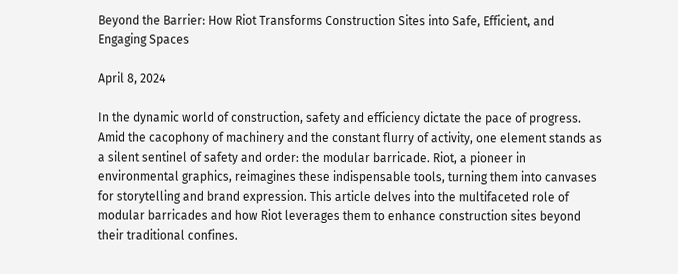Beyond the Barrier: How Riot Transforms Construction Sites into Safe, Efficient, and Engaging Spaces

April 8, 2024

In the dynamic world of construction, safety and efficiency dictate the pace of progress. Amid the cacophony of machinery and the constant flurry of activity, one element stands as a silent sentinel of safety and order: the modular barricade. Riot, a pioneer in environmental graphics, reimagines these indispensable tools, turning them into canvases for storytelling and brand expression. This article delves into the multifaceted role of modular barricades and how Riot leverages them to enhance construction sites beyond their traditional confines.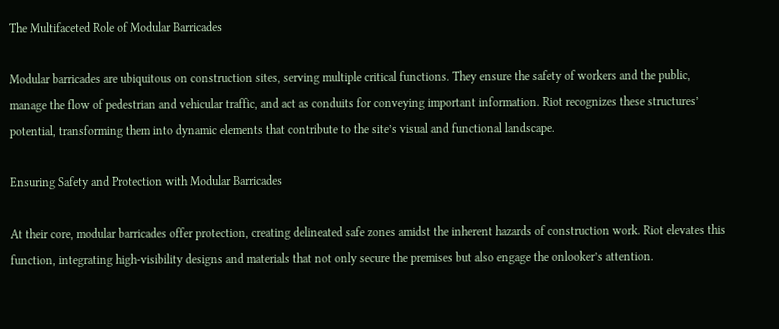The Multifaceted Role of Modular Barricades

Modular barricades are ubiquitous on construction sites, serving multiple critical functions. They ensure the safety of workers and the public, manage the flow of pedestrian and vehicular traffic, and act as conduits for conveying important information. Riot recognizes these structures’ potential, transforming them into dynamic elements that contribute to the site’s visual and functional landscape.

Ensuring Safety and Protection with Modular Barricades

At their core, modular barricades offer protection, creating delineated safe zones amidst the inherent hazards of construction work. Riot elevates this function, integrating high-visibility designs and materials that not only secure the premises but also engage the onlooker’s attention.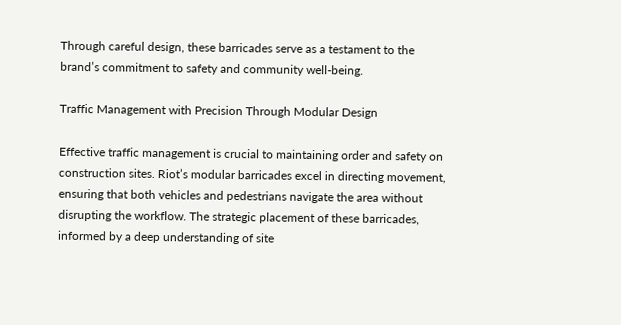Through careful design, these barricades serve as a testament to the brand’s commitment to safety and community well-being.

Traffic Management with Precision Through Modular Design

Effective traffic management is crucial to maintaining order and safety on construction sites. Riot’s modular barricades excel in directing movement, ensuring that both vehicles and pedestrians navigate the area without disrupting the workflow. The strategic placement of these barricades, informed by a deep understanding of site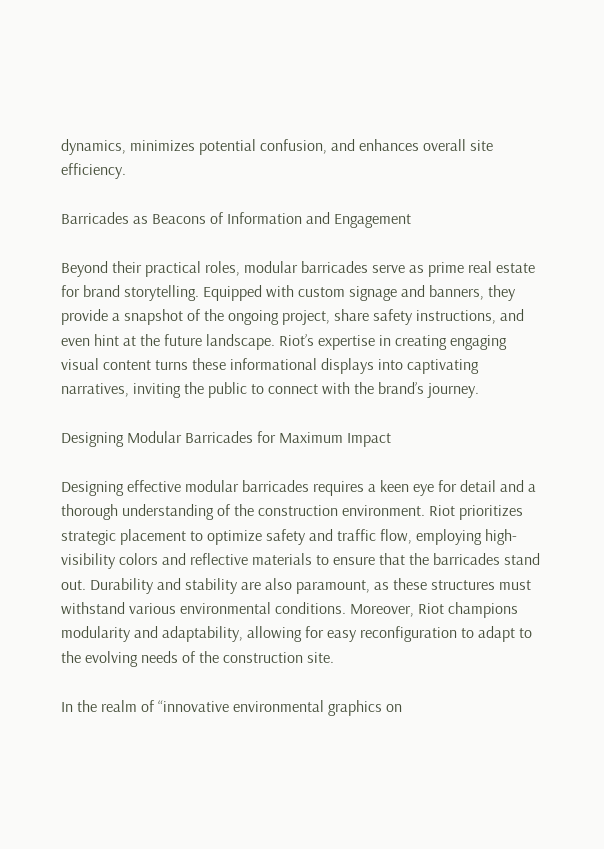dynamics, minimizes potential confusion, and enhances overall site efficiency.

Barricades as Beacons of Information and Engagement

Beyond their practical roles, modular barricades serve as prime real estate for brand storytelling. Equipped with custom signage and banners, they provide a snapshot of the ongoing project, share safety instructions, and even hint at the future landscape. Riot’s expertise in creating engaging visual content turns these informational displays into captivating narratives, inviting the public to connect with the brand’s journey.

Designing Modular Barricades for Maximum Impact

Designing effective modular barricades requires a keen eye for detail and a thorough understanding of the construction environment. Riot prioritizes strategic placement to optimize safety and traffic flow, employing high-visibility colors and reflective materials to ensure that the barricades stand out. Durability and stability are also paramount, as these structures must withstand various environmental conditions. Moreover, Riot champions modularity and adaptability, allowing for easy reconfiguration to adapt to the evolving needs of the construction site.

In the realm of “innovative environmental graphics on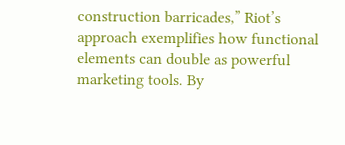construction barricades,” Riot’s approach exemplifies how functional elements can double as powerful marketing tools. By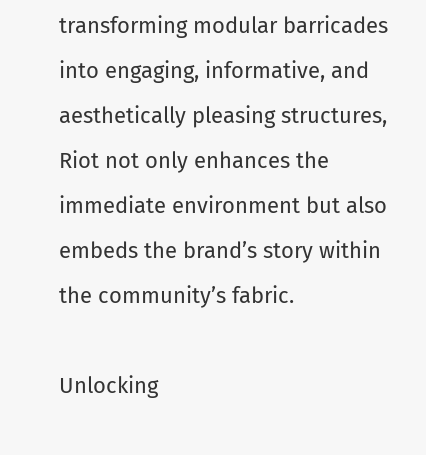transforming modular barricades into engaging, informative, and aesthetically pleasing structures, Riot not only enhances the immediate environment but also embeds the brand’s story within the community’s fabric.

Unlocking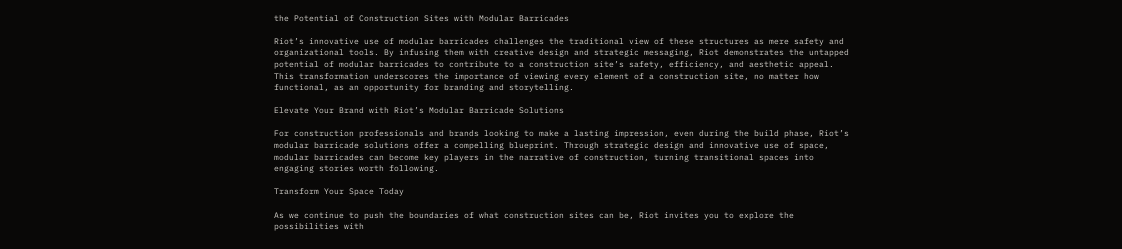the Potential of Construction Sites with Modular Barricades

Riot’s innovative use of modular barricades challenges the traditional view of these structures as mere safety and organizational tools. By infusing them with creative design and strategic messaging, Riot demonstrates the untapped potential of modular barricades to contribute to a construction site’s safety, efficiency, and aesthetic appeal. This transformation underscores the importance of viewing every element of a construction site, no matter how functional, as an opportunity for branding and storytelling.

Elevate Your Brand with Riot’s Modular Barricade Solutions

For construction professionals and brands looking to make a lasting impression, even during the build phase, Riot’s modular barricade solutions offer a compelling blueprint. Through strategic design and innovative use of space, modular barricades can become key players in the narrative of construction, turning transitional spaces into engaging stories worth following.

Transform Your Space Today

As we continue to push the boundaries of what construction sites can be, Riot invites you to explore the possibilities with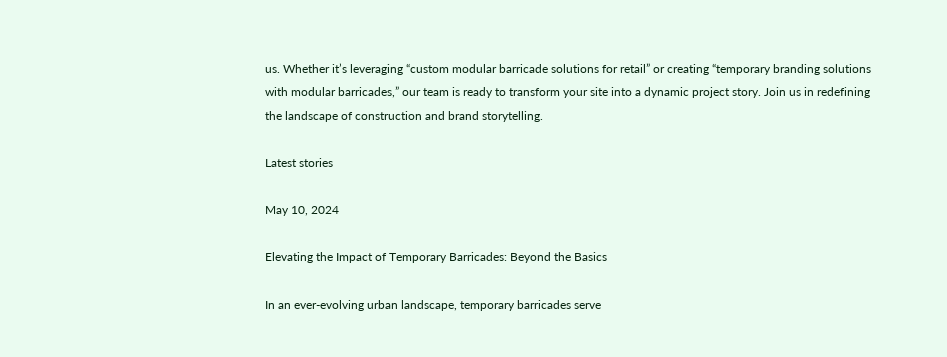us. Whether it’s leveraging “custom modular barricade solutions for retail” or creating “temporary branding solutions with modular barricades,” our team is ready to transform your site into a dynamic project story. Join us in redefining the landscape of construction and brand storytelling.

Latest stories

May 10, 2024

Elevating the Impact of Temporary Barricades: Beyond the Basics

In an ever-evolving urban landscape, temporary barricades serve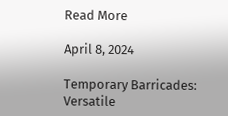Read More

April 8, 2024

Temporary Barricades: Versatile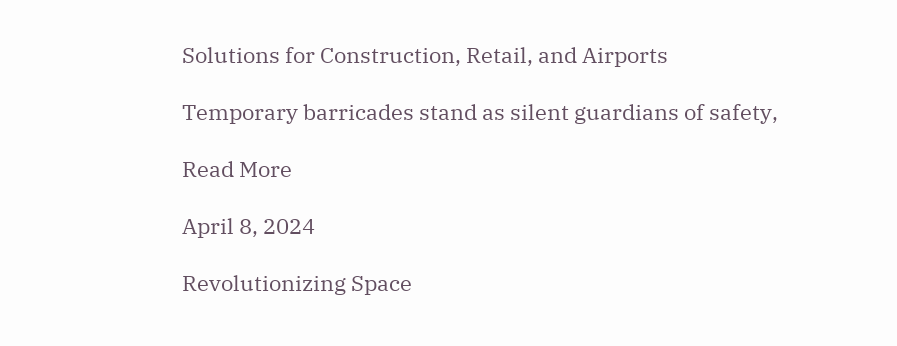Solutions for Construction, Retail, and Airports

Temporary barricades stand as silent guardians of safety,

Read More

April 8, 2024

Revolutionizing Space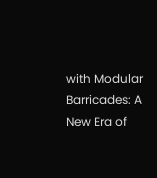with Modular Barricades: A New Era of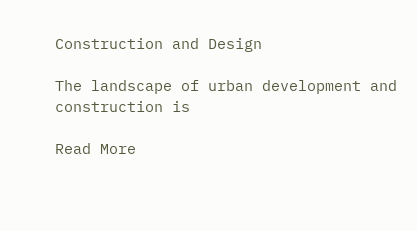Construction and Design

The landscape of urban development and construction is

Read More